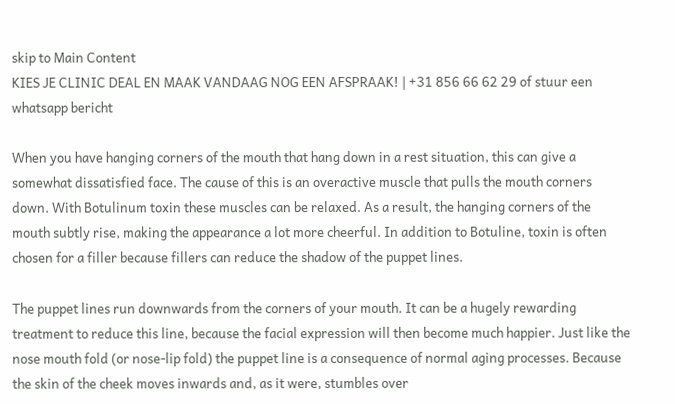skip to Main Content
KIES JE CLINIC DEAL EN MAAK VANDAAG NOG EEN AFSPRAAK! | +31 856 66 62 29 of stuur een whatsapp bericht

When you have hanging corners of the mouth that hang down in a rest situation, this can give a somewhat dissatisfied face. The cause of this is an overactive muscle that pulls the mouth corners down. With Botulinum toxin these muscles can be relaxed. As a result, the hanging corners of the mouth subtly rise, making the appearance a lot more cheerful. In addition to Botuline, toxin is often chosen for a filler because fillers can reduce the shadow of the puppet lines.

The puppet lines run downwards from the corners of your mouth. It can be a hugely rewarding treatment to reduce this line, because the facial expression will then become much happier. Just like the nose mouth fold (or nose-lip fold) the puppet line is a consequence of normal aging processes. Because the skin of the cheek moves inwards and, as it were, stumbles over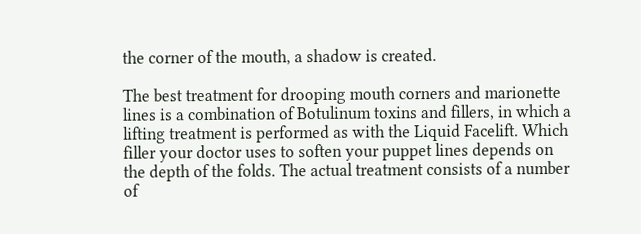the corner of the mouth, a shadow is created.

The best treatment for drooping mouth corners and marionette lines is a combination of Botulinum toxins and fillers, in which a lifting treatment is performed as with the Liquid Facelift. Which filler your doctor uses to soften your puppet lines depends on the depth of the folds. The actual treatment consists of a number of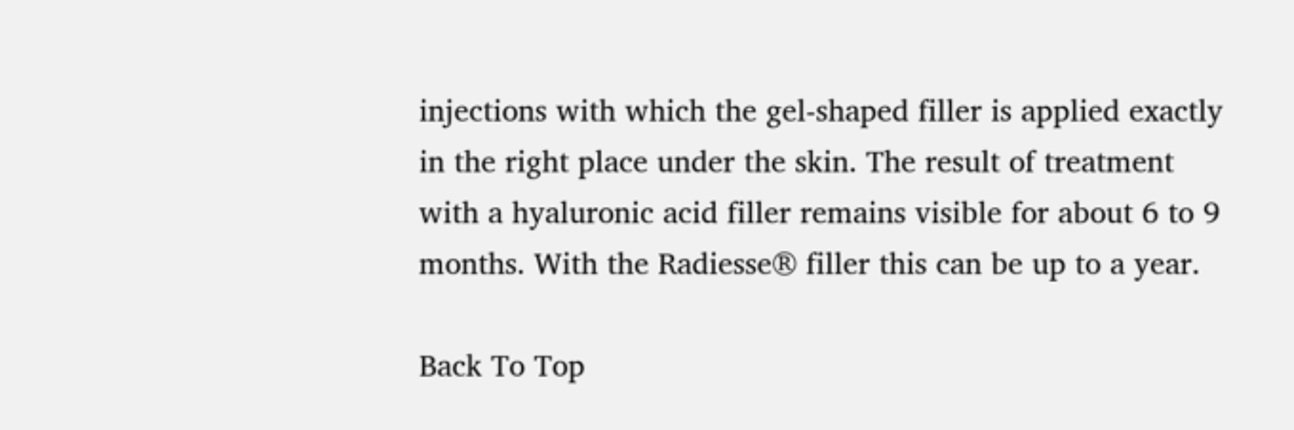injections with which the gel-shaped filler is applied exactly in the right place under the skin. The result of treatment with a hyaluronic acid filler remains visible for about 6 to 9 months. With the Radiesse® filler this can be up to a year.

Back To Top